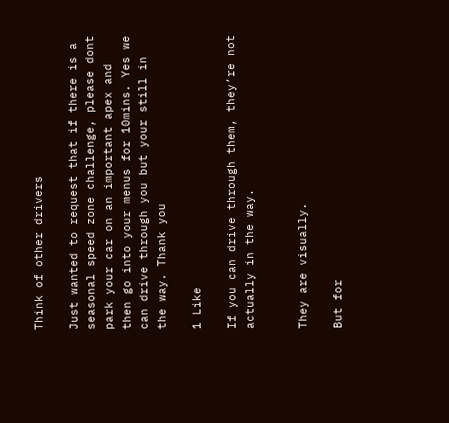Think of other drivers

Just wanted to request that if there is a seasonal speed zone challenge, please dont park your car on an important apex and then go into your menus for 10mins. Yes we can drive through you but your still in the way. Thank you

1 Like

If you can drive through them, they’re not actually in the way.


They are visually.

But for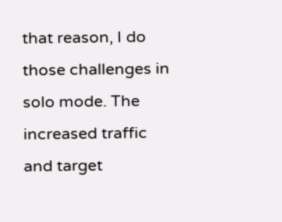that reason, I do those challenges in solo mode. The increased traffic and target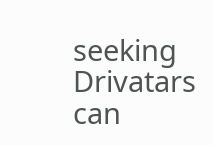seeking Drivatars can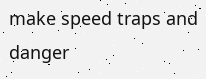make speed traps and danger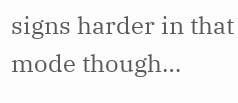signs harder in that mode though…